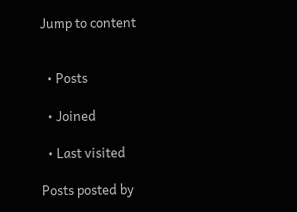Jump to content


  • Posts

  • Joined

  • Last visited

Posts posted by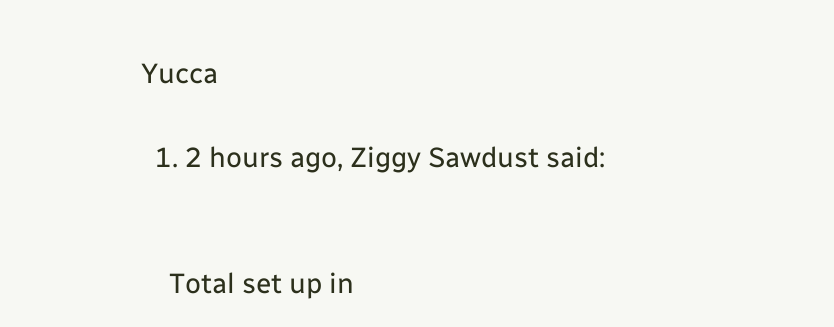Yucca

  1. 2 hours ago, Ziggy Sawdust said:


    Total set up in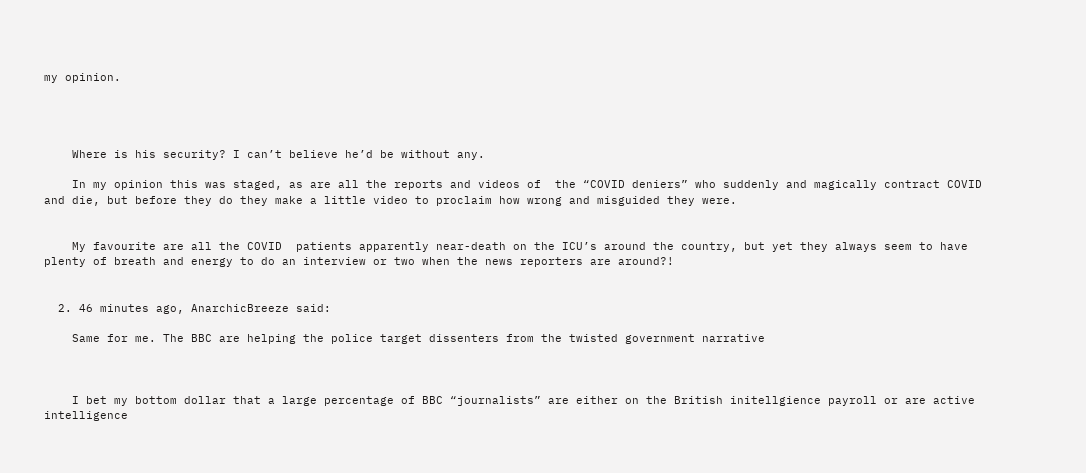my opinion.




    Where is his security? I can’t believe he’d be without any.

    In my opinion this was staged, as are all the reports and videos of  the “COVID deniers” who suddenly and magically contract COVID and die, but before they do they make a little video to proclaim how wrong and misguided they were.


    My favourite are all the COVID  patients apparently near-death on the ICU’s around the country, but yet they always seem to have plenty of breath and energy to do an interview or two when the news reporters are around?!


  2. 46 minutes ago, AnarchicBreeze said:

    Same for me. The BBC are helping the police target dissenters from the twisted government narrative



    I bet my bottom dollar that a large percentage of BBC “journalists” are either on the British initellgience payroll or are active intelligence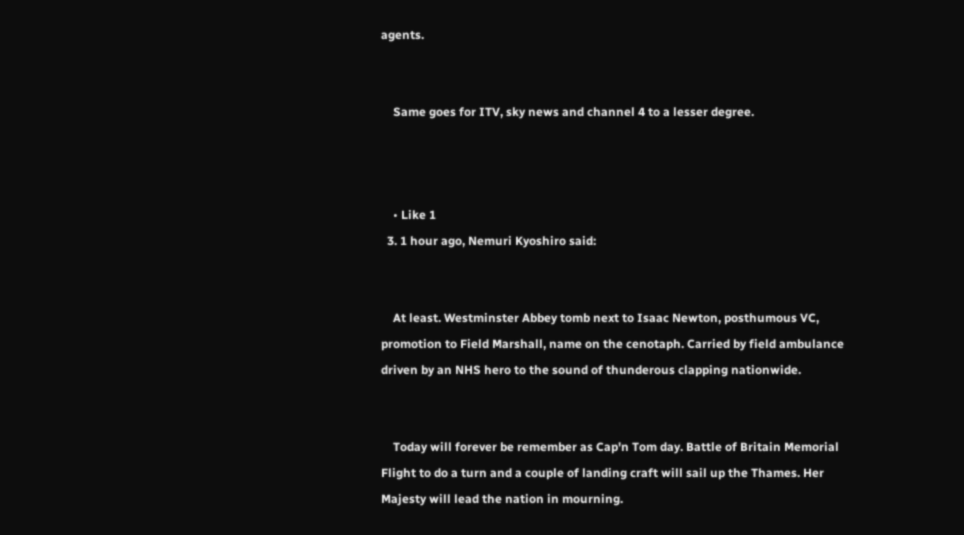agents.


    Same goes for ITV, sky news and channel 4 to a lesser degree.



    • Like 1
  3. 1 hour ago, Nemuri Kyoshiro said:


    At least. Westminster Abbey tomb next to Isaac Newton, posthumous VC, promotion to Field Marshall, name on the cenotaph. Carried by field ambulance driven by an NHS hero to the sound of thunderous clapping nationwide.


    Today will forever be remember as Cap'n Tom day. Battle of Britain Memorial Flight to do a turn and a couple of landing craft will sail up the Thames. Her Majesty will lead the nation in mourning.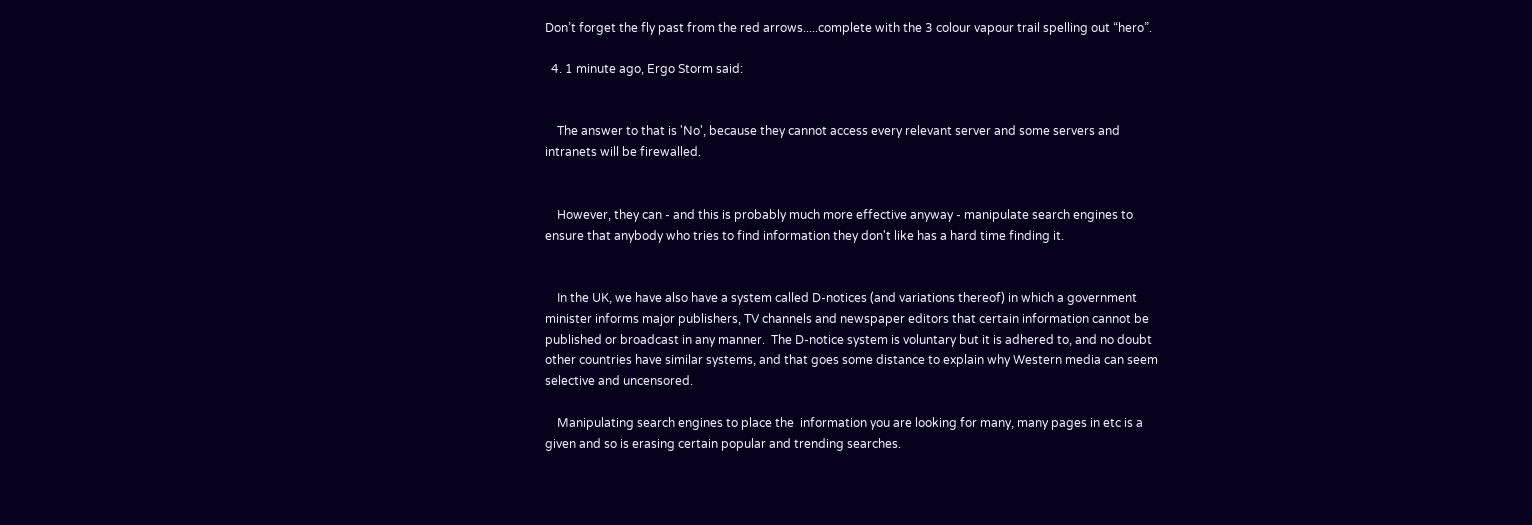Don’t forget the fly past from the red arrows.....complete with the 3 colour vapour trail spelling out “hero”.

  4. 1 minute ago, Ergo Storm said:


    The answer to that is 'No', because they cannot access every relevant server and some servers and intranets will be firewalled.


    However, they can - and this is probably much more effective anyway - manipulate search engines to ensure that anybody who tries to find information they don't like has a hard time finding it.


    In the UK, we have also have a system called D-notices (and variations thereof) in which a government minister informs major publishers, TV channels and newspaper editors that certain information cannot be published or broadcast in any manner.  The D-notice system is voluntary but it is adhered to, and no doubt other countries have similar systems, and that goes some distance to explain why Western media can seem selective and uncensored.

    Manipulating search engines to place the  information you are looking for many, many pages in etc is a given and so is erasing certain popular and trending searches.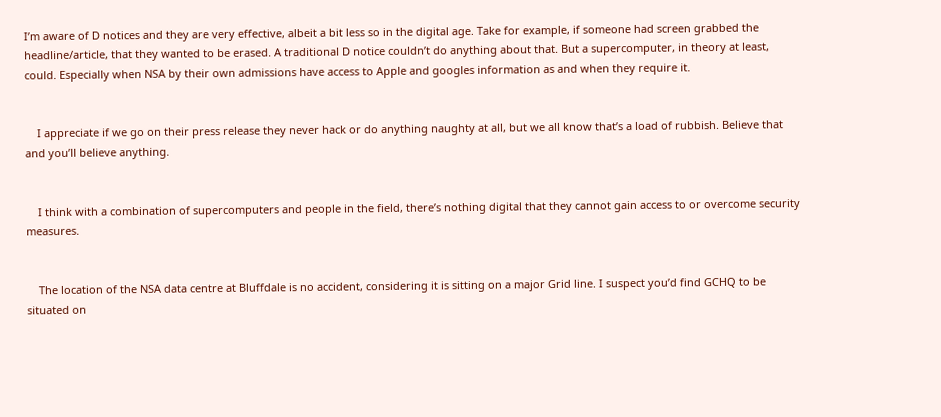I’m aware of D notices and they are very effective, albeit a bit less so in the digital age. Take for example, if someone had screen grabbed the headline/article, that they wanted to be erased. A traditional D notice couldn’t do anything about that. But a supercomputer, in theory at least, could. Especially when NSA by their own admissions have access to Apple and googles information as and when they require it.


    I appreciate if we go on their press release they never hack or do anything naughty at all, but we all know that’s a load of rubbish. Believe that and you’ll believe anything.


    I think with a combination of supercomputers and people in the field, there’s nothing digital that they cannot gain access to or overcome security measures.


    The location of the NSA data centre at Bluffdale is no accident, considering it is sitting on a major Grid line. I suspect you’d find GCHQ to be situated on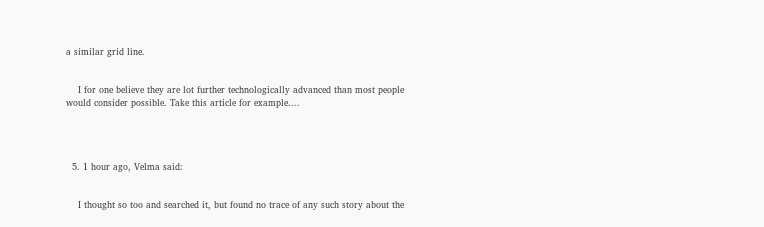a similar grid line.


    I for one believe they are lot further technologically advanced than most people would consider possible. Take this article for example....




  5. 1 hour ago, Velma said:


    I thought so too and searched it, but found no trace of any such story about the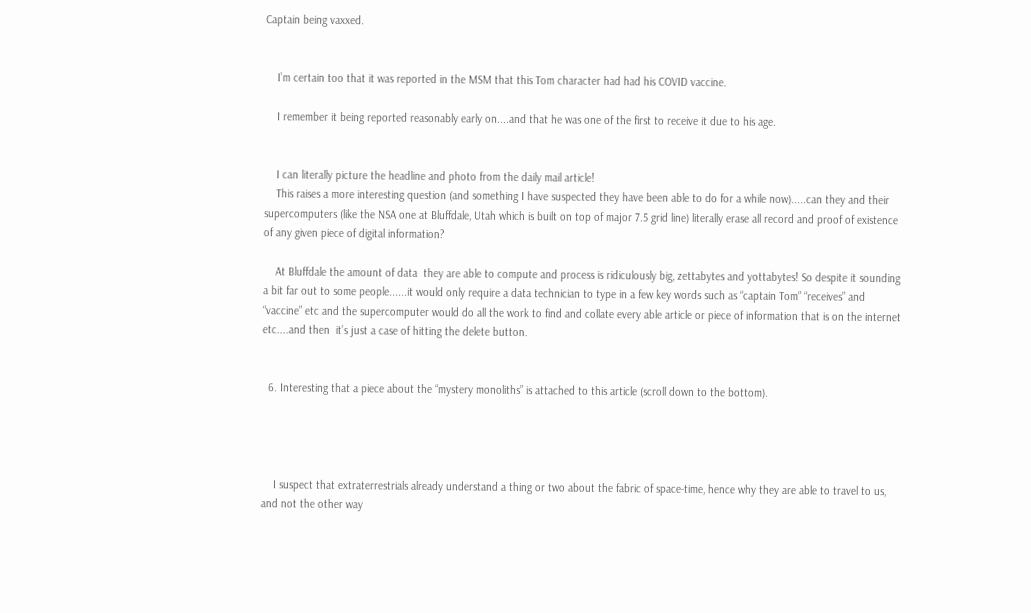Captain being vaxxed.


    I’m certain too that it was reported in the MSM that this Tom character had had his COVID vaccine.

    I remember it being reported reasonably early on....and that he was one of the first to receive it due to his age.


    I can literally picture the headline and photo from the daily mail article!
    This raises a more interesting question (and something I have suspected they have been able to do for a while now).....can they and their supercomputers (like the NSA one at Bluffdale, Utah which is built on top of major 7.5 grid line) literally erase all record and proof of existence of any given piece of digital information?

    At Bluffdale the amount of data  they are able to compute and process is ridiculously big, zettabytes and yottabytes! So despite it sounding a bit far out to some people......it would only require a data technician to type in a few key words such as “captain Tom” “receives” and “vaccine” etc and the supercomputer would do all the work to find and collate every able article or piece of information that is on the internet etc....and then  it’s just a case of hitting the delete button.


  6. Interesting that a piece about the “mystery monoliths” is attached to this article (scroll down to the bottom).




    I suspect that extraterrestrials already understand a thing or two about the fabric of space-time, hence why they are able to travel to us, and not the other way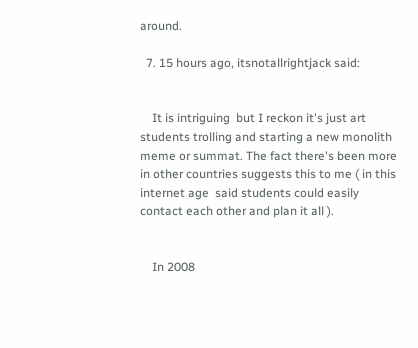around.

  7. 15 hours ago, itsnotallrightjack said:


    It is intriguing  but I reckon it's just art students trolling and starting a new monolith meme or summat. The fact there's been more in other countries suggests this to me ( in this internet age  said students could easily contact each other and plan it all ).


    In 2008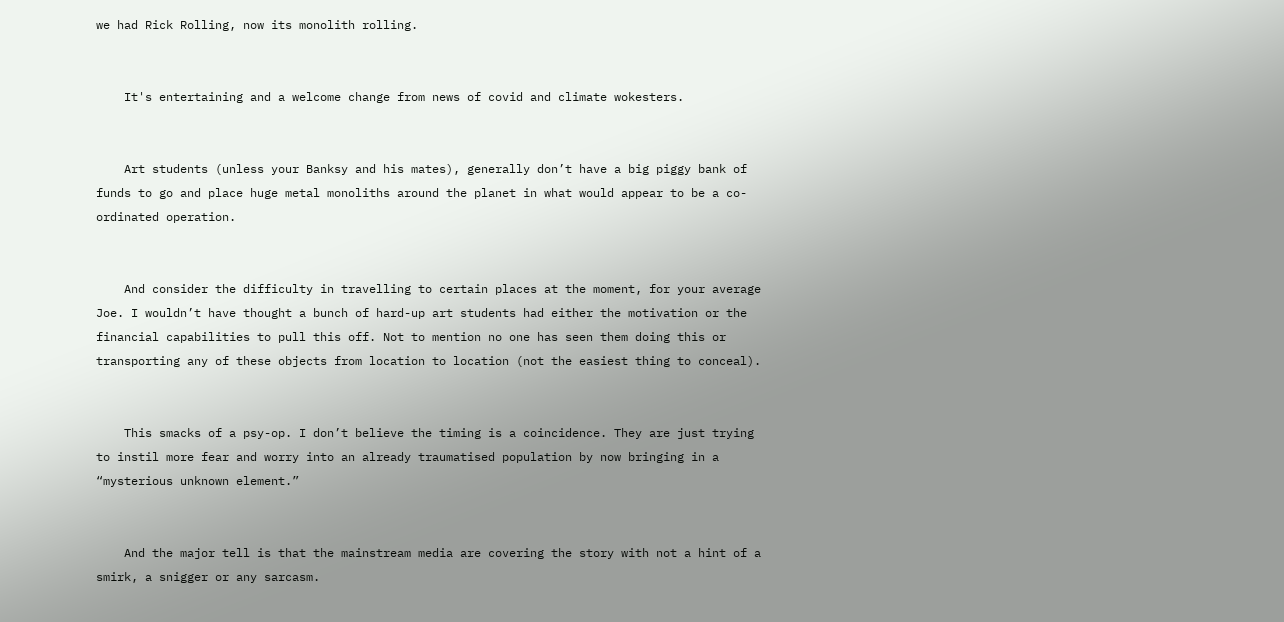we had Rick Rolling, now its monolith rolling.


    It's entertaining and a welcome change from news of covid and climate wokesters.


    Art students (unless your Banksy and his mates), generally don’t have a big piggy bank of funds to go and place huge metal monoliths around the planet in what would appear to be a co-ordinated operation.


    And consider the difficulty in travelling to certain places at the moment, for your average Joe. I wouldn’t have thought a bunch of hard-up art students had either the motivation or the financial capabilities to pull this off. Not to mention no one has seen them doing this or transporting any of these objects from location to location (not the easiest thing to conceal).


    This smacks of a psy-op. I don’t believe the timing is a coincidence. They are just trying to instil more fear and worry into an already traumatised population by now bringing in a “mysterious unknown element.”


    And the major tell is that the mainstream media are covering the story with not a hint of a smirk, a snigger or any sarcasm.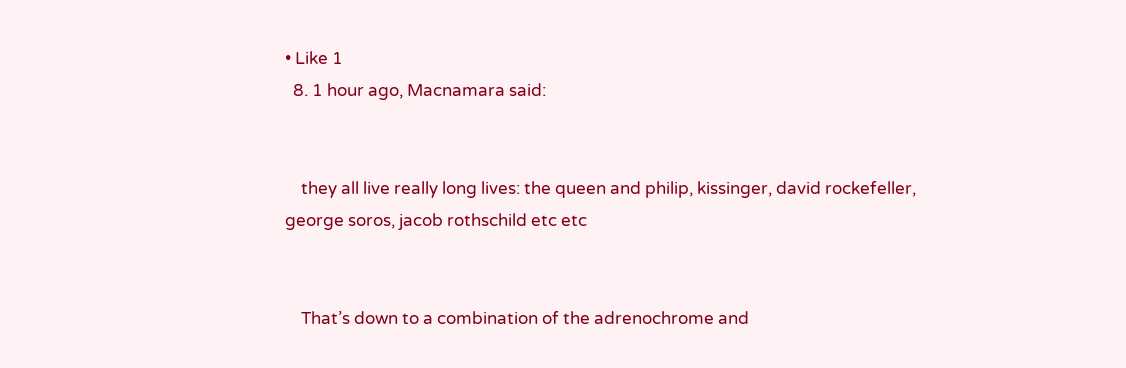• Like 1
  8. 1 hour ago, Macnamara said:


    they all live really long lives: the queen and philip, kissinger, david rockefeller, george soros, jacob rothschild etc etc


    That’s down to a combination of the adrenochrome and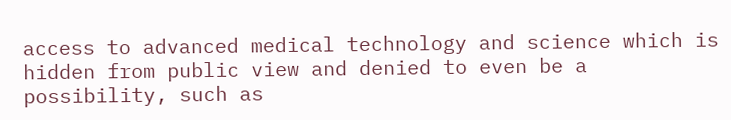access to advanced medical technology and science which is hidden from public view and denied to even be a possibility, such as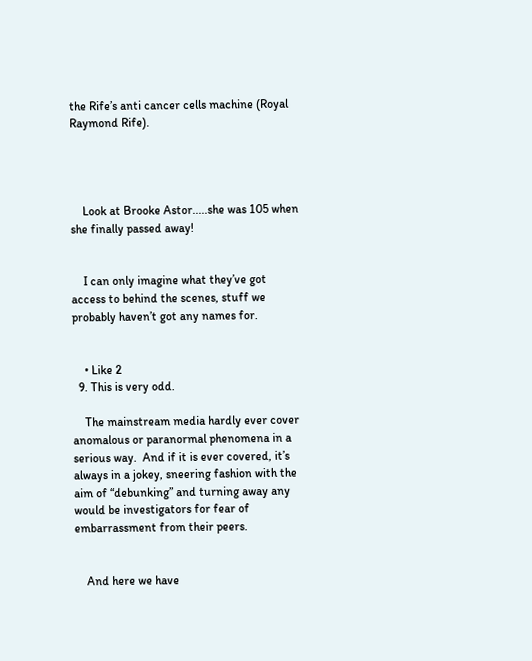the Rife’s anti cancer cells machine (Royal Raymond Rife).




    Look at Brooke Astor.....she was 105 when she finally passed away!


    I can only imagine what they’ve got access to behind the scenes, stuff we probably haven’t got any names for.


    • Like 2
  9. This is very odd.

    The mainstream media hardly ever cover anomalous or paranormal phenomena in a serious way.  And if it is ever covered, it’s always in a jokey, sneering fashion with the aim of “debunking” and turning away any would be investigators for fear of embarrassment from their peers.


    And here we have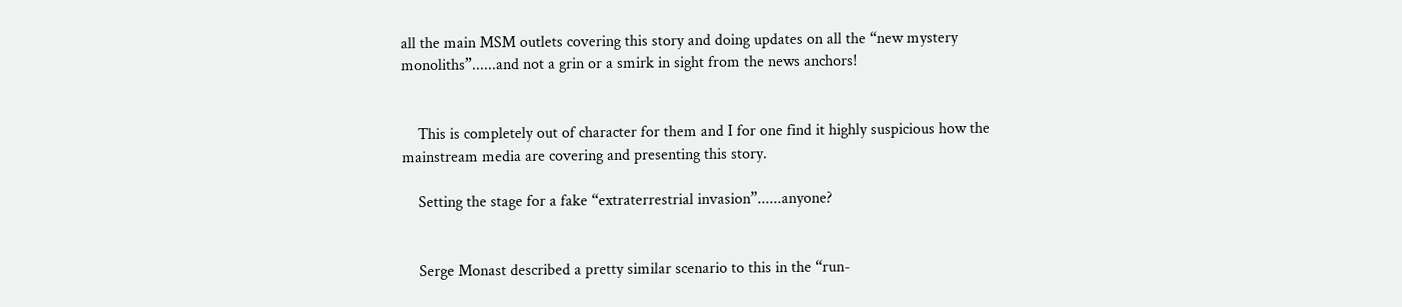all the main MSM outlets covering this story and doing updates on all the “new mystery monoliths”......and not a grin or a smirk in sight from the news anchors!


    This is completely out of character for them and I for one find it highly suspicious how the mainstream media are covering and presenting this story.

    Setting the stage for a fake “extraterrestrial invasion”......anyone?


    Serge Monast described a pretty similar scenario to this in the “run-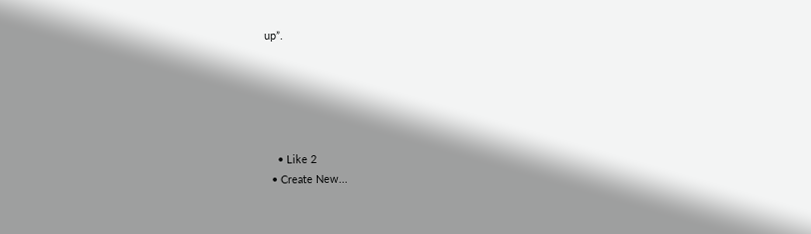up”.





    • Like 2
  • Create New...